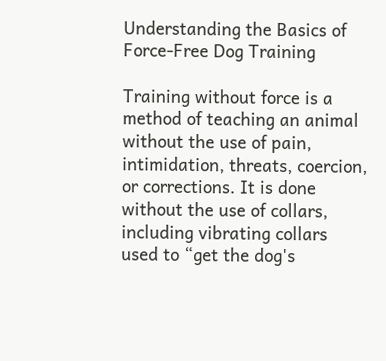Understanding the Basics of Force-Free Dog Training

Training without force is a method of teaching an animal without the use of pain, intimidation, threats, coercion, or corrections. It is done without the use of collars, including vibrating collars used to “get the dog's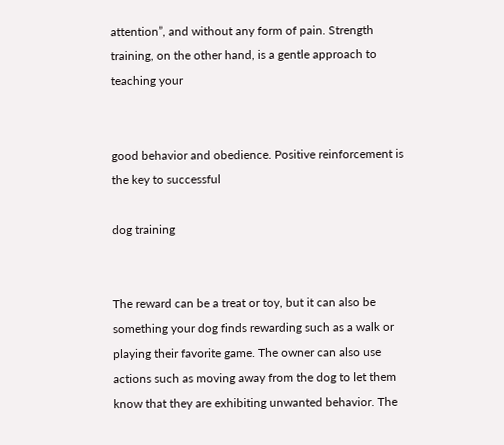attention”, and without any form of pain. Strength training, on the other hand, is a gentle approach to teaching your


good behavior and obedience. Positive reinforcement is the key to successful

dog training


The reward can be a treat or toy, but it can also be something your dog finds rewarding such as a walk or playing their favorite game. The owner can also use actions such as moving away from the dog to let them know that they are exhibiting unwanted behavior. The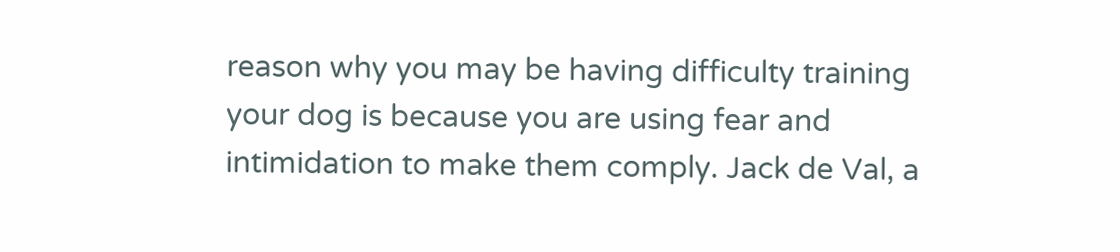reason why you may be having difficulty training your dog is because you are using fear and intimidation to make them comply. Jack de Val, a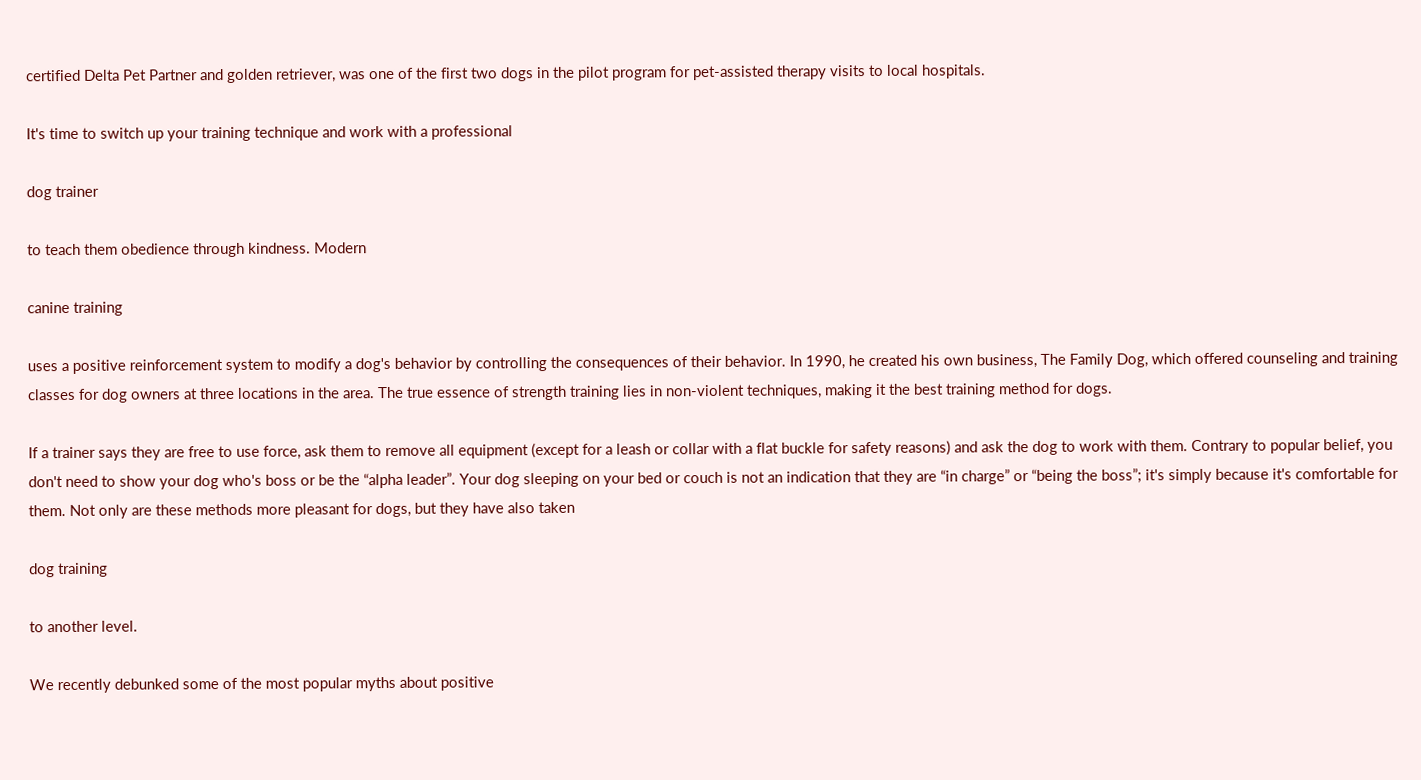certified Delta Pet Partner and golden retriever, was one of the first two dogs in the pilot program for pet-assisted therapy visits to local hospitals.

It's time to switch up your training technique and work with a professional

dog trainer

to teach them obedience through kindness. Modern

canine training

uses a positive reinforcement system to modify a dog's behavior by controlling the consequences of their behavior. In 1990, he created his own business, The Family Dog, which offered counseling and training classes for dog owners at three locations in the area. The true essence of strength training lies in non-violent techniques, making it the best training method for dogs.

If a trainer says they are free to use force, ask them to remove all equipment (except for a leash or collar with a flat buckle for safety reasons) and ask the dog to work with them. Contrary to popular belief, you don't need to show your dog who's boss or be the “alpha leader”. Your dog sleeping on your bed or couch is not an indication that they are “in charge” or “being the boss”; it's simply because it's comfortable for them. Not only are these methods more pleasant for dogs, but they have also taken

dog training

to another level.

We recently debunked some of the most popular myths about positive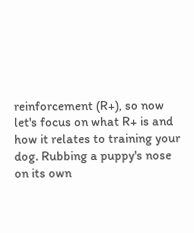reinforcement (R+), so now let's focus on what R+ is and how it relates to training your dog. Rubbing a puppy's nose on its own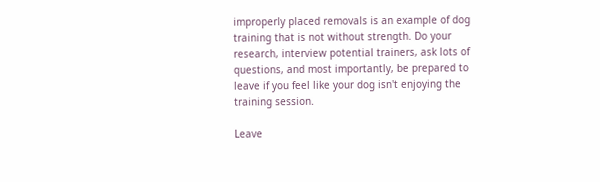improperly placed removals is an example of dog training that is not without strength. Do your research, interview potential trainers, ask lots of questions, and most importantly, be prepared to leave if you feel like your dog isn't enjoying the training session.

Leave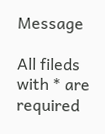Message

All fileds with * are required